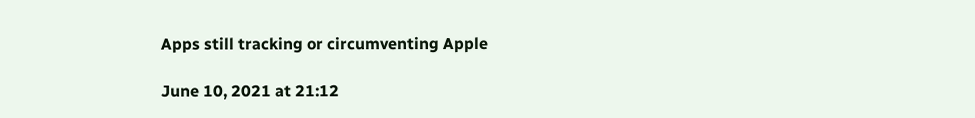Apps still tracking or circumventing Apple

June 10, 2021 at 21:12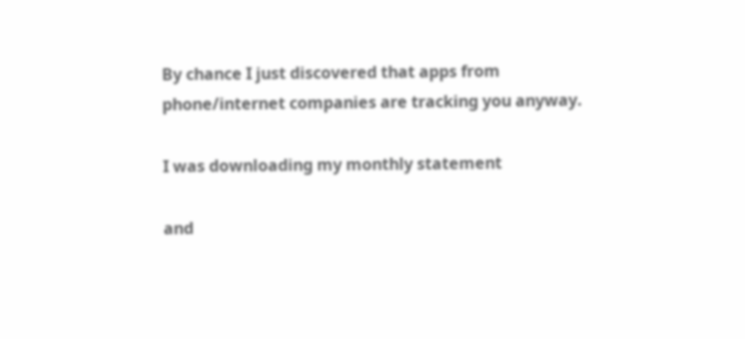By chance I just discovered that apps from phone/internet companies are tracking you anyway.

I was downloading my monthly statement

and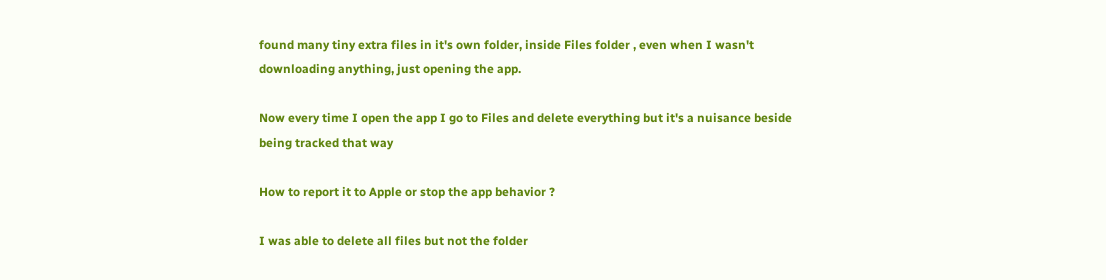found many tiny extra files in it's own folder, inside Files folder , even when I wasn't downloading anything, just opening the app.

Now every time I open the app I go to Files and delete everything but it's a nuisance beside being tracked that way

How to report it to Apple or stop the app behavior ?

I was able to delete all files but not the folder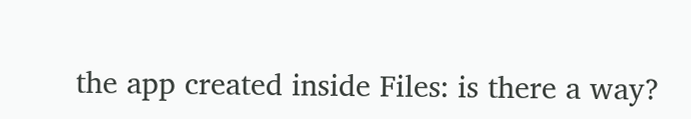the app created inside Files: is there a way?